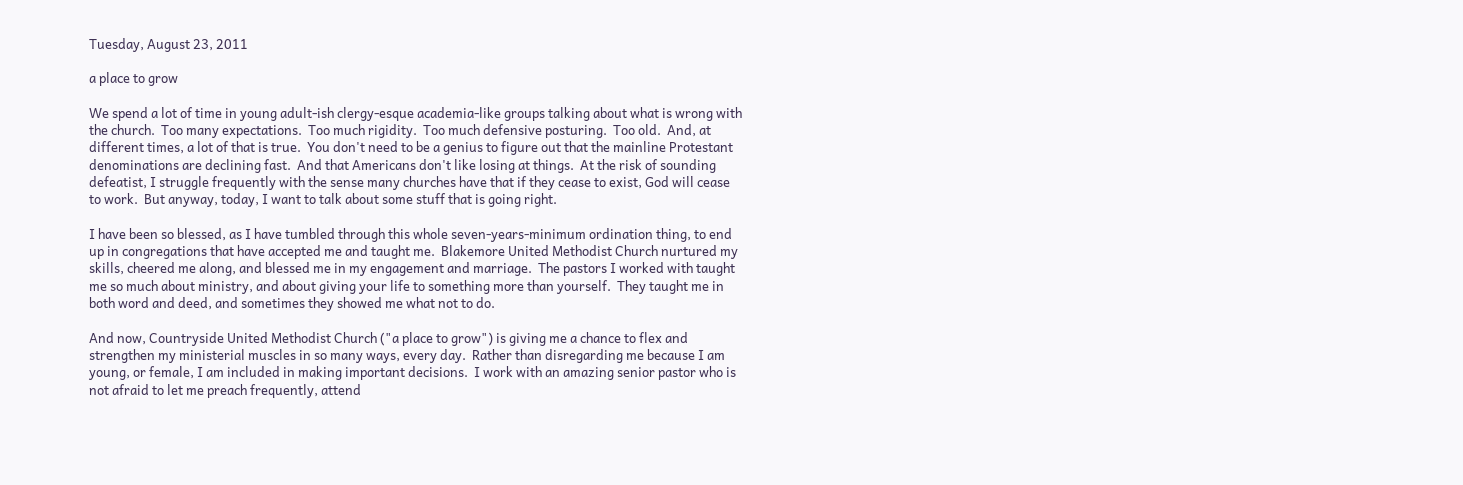Tuesday, August 23, 2011

a place to grow

We spend a lot of time in young adult-ish clergy-esque academia-like groups talking about what is wrong with the church.  Too many expectations.  Too much rigidity.  Too much defensive posturing.  Too old.  And, at different times, a lot of that is true.  You don't need to be a genius to figure out that the mainline Protestant denominations are declining fast.  And that Americans don't like losing at things.  At the risk of sounding defeatist, I struggle frequently with the sense many churches have that if they cease to exist, God will cease to work.  But anyway, today, I want to talk about some stuff that is going right.

I have been so blessed, as I have tumbled through this whole seven-years-minimum ordination thing, to end up in congregations that have accepted me and taught me.  Blakemore United Methodist Church nurtured my skills, cheered me along, and blessed me in my engagement and marriage.  The pastors I worked with taught me so much about ministry, and about giving your life to something more than yourself.  They taught me in both word and deed, and sometimes they showed me what not to do.

And now, Countryside United Methodist Church ("a place to grow") is giving me a chance to flex and strengthen my ministerial muscles in so many ways, every day.  Rather than disregarding me because I am young, or female, I am included in making important decisions.  I work with an amazing senior pastor who is not afraid to let me preach frequently, attend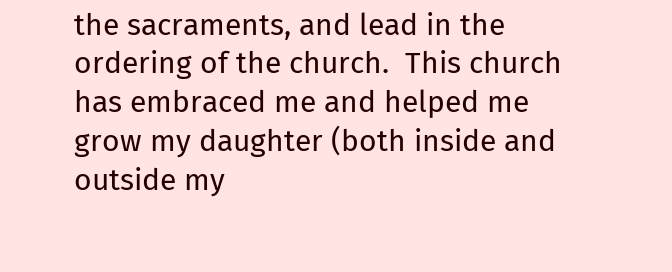the sacraments, and lead in the ordering of the church.  This church has embraced me and helped me grow my daughter (both inside and outside my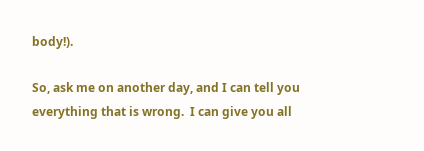body!).

So, ask me on another day, and I can tell you everything that is wrong.  I can give you all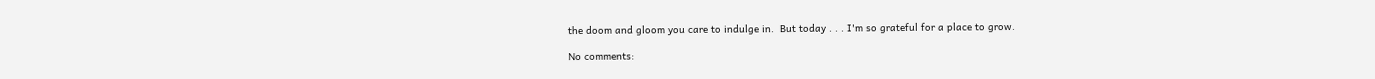the doom and gloom you care to indulge in.  But today . . . I'm so grateful for a place to grow.

No comments: